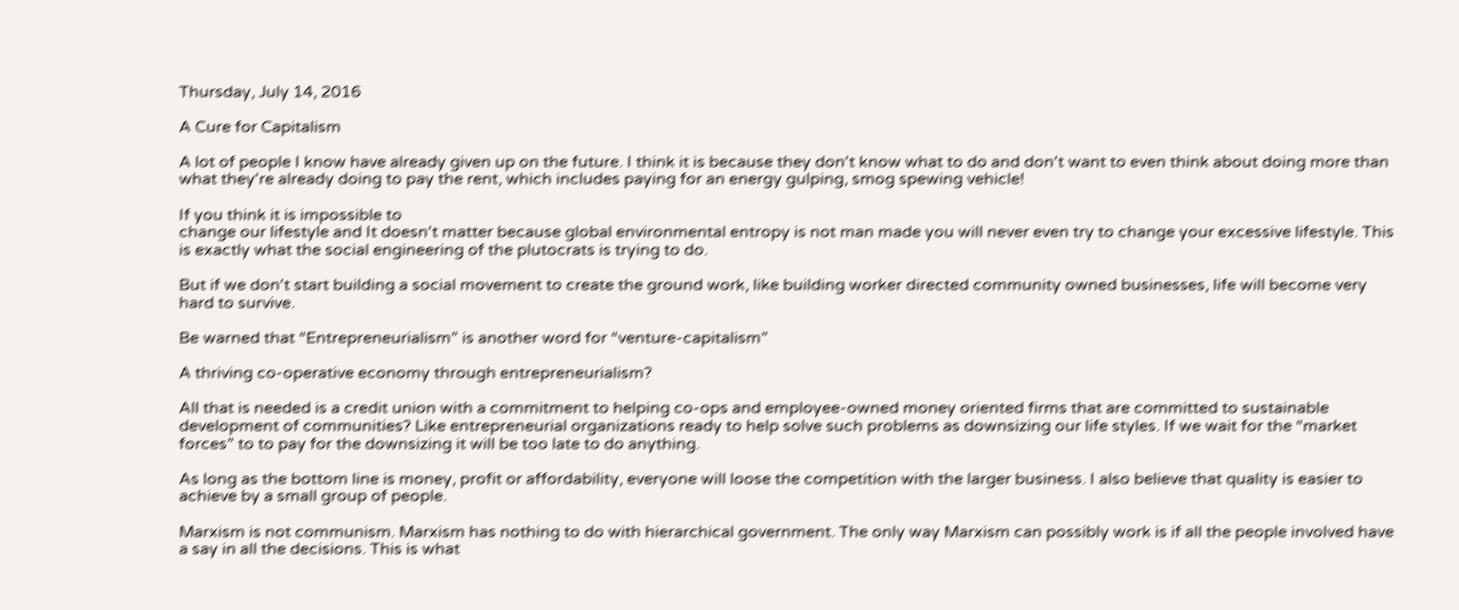Thursday, July 14, 2016

A Cure for Capitalism

A lot of people I know have already given up on the future. I think it is because they don't know what to do and don't want to even think about doing more than what they're already doing to pay the rent, which includes paying for an energy gulping, smog spewing vehicle!

If you think it is impossible to
change our lifestyle and It doesn't matter because global environmental entropy is not man made you will never even try to change your excessive lifestyle. This is exactly what the social engineering of the plutocrats is trying to do.

But if we don't start building a social movement to create the ground work, like building worker directed community owned businesses, life will become very hard to survive.

Be warned that “Entrepreneurialism” is another word for “venture-capitalism”

A thriving co-operative economy through entrepreneurialism?

All that is needed is a credit union with a commitment to helping co-ops and employee-owned money oriented firms that are committed to sustainable development of communities? Like entrepreneurial organizations ready to help solve such problems as downsizing our life styles. If we wait for the “market forces” to to pay for the downsizing it will be too late to do anything.

As long as the bottom line is money, profit or affordability, everyone will loose the competition with the larger business. I also believe that quality is easier to achieve by a small group of people.

Marxism is not communism. Marxism has nothing to do with hierarchical government. The only way Marxism can possibly work is if all the people involved have a say in all the decisions. This is what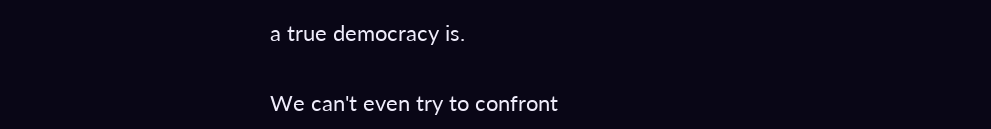a true democracy is.

We can't even try to confront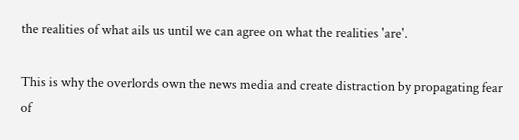the realities of what ails us until we can agree on what the realities 'are'.

This is why the overlords own the news media and create distraction by propagating fear of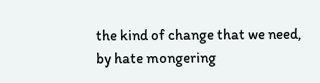the kind of change that we need, by hate mongering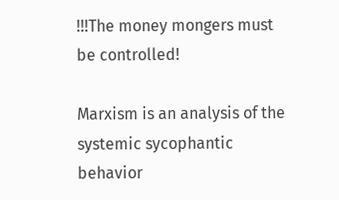!!!The money mongers must be controlled!

Marxism is an analysis of the systemic sycophantic behavior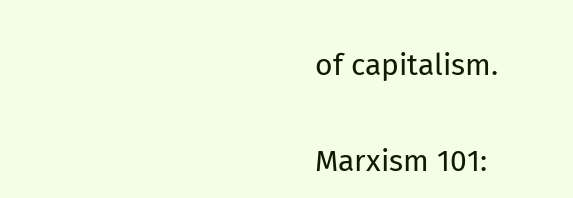of capitalism.

Marxism 101: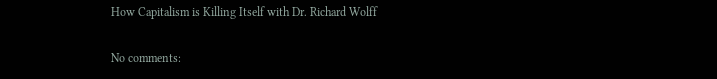How Capitalism is Killing Itself with Dr. Richard Wolff

No comments: